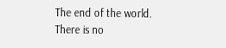The end of the world.
There is no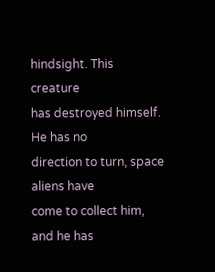hindsight. This creature
has destroyed himself. He has no
direction to turn, space aliens have
come to collect him, and he has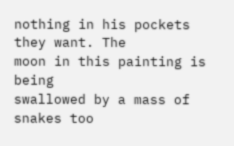nothing in his pockets they want. The
moon in this painting is being
swallowed by a mass of snakes too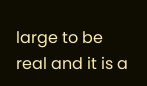large to be real and it is a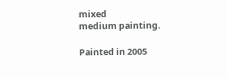mixed
medium painting.

Painted in 2005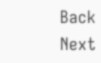Back                           Next